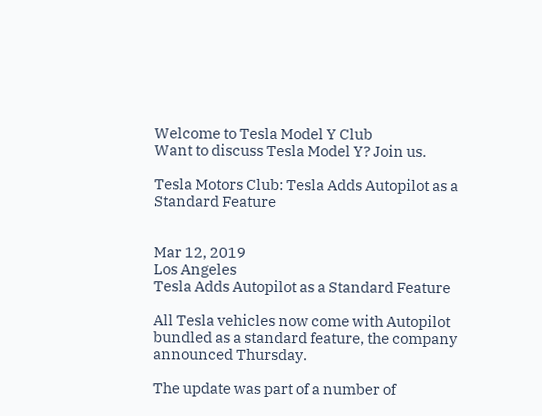Welcome to Tesla Model Y Club
Want to discuss Tesla Model Y? Join us.

Tesla Motors Club: Tesla Adds Autopilot as a Standard Feature


Mar 12, 2019
Los Angeles
Tesla Adds Autopilot as a Standard Feature

All Tesla vehicles now come with Autopilot bundled as a standard feature, the company announced Thursday.

The update was part of a number of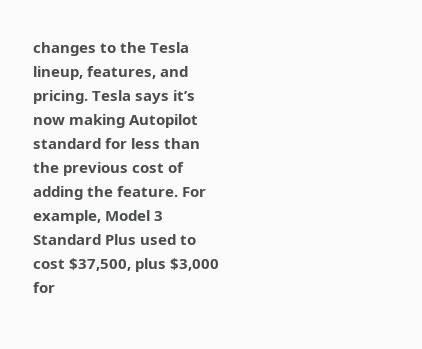changes to the Tesla lineup, features, and pricing. Tesla says it’s now making Autopilot standard for less than the previous cost of adding the feature. For example, Model 3 Standard Plus used to cost $37,500, plus $3,000 for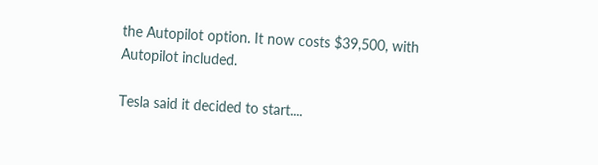the Autopilot option. It now costs $39,500, with Autopilot included.

Tesla said it decided to start....